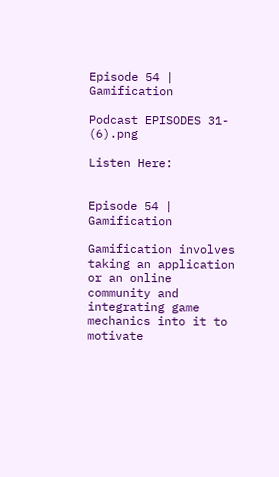Episode 54 | Gamification

Podcast EPISODES 31- (6).png

Listen Here:


Episode 54 | Gamification

Gamification involves taking an application or an online community and integrating game mechanics into it to motivate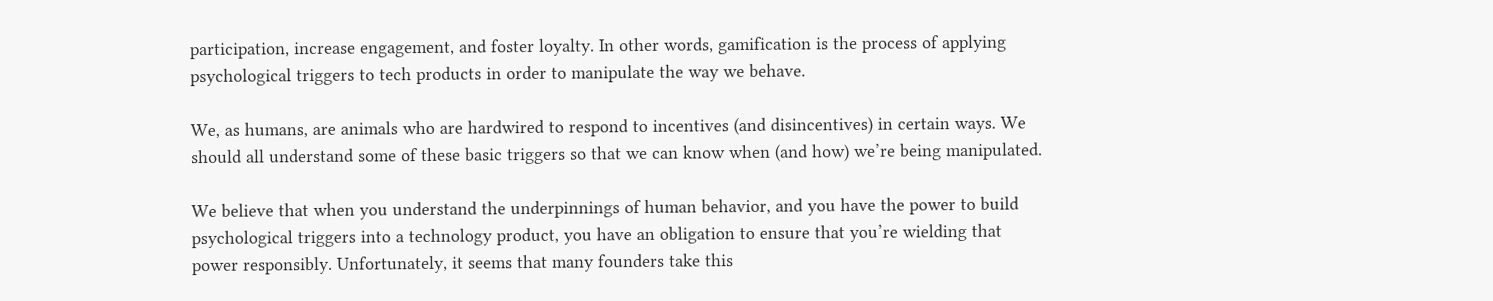participation, increase engagement, and foster loyalty. In other words, gamification is the process of applying psychological triggers to tech products in order to manipulate the way we behave.

We, as humans, are animals who are hardwired to respond to incentives (and disincentives) in certain ways. We should all understand some of these basic triggers so that we can know when (and how) we’re being manipulated.

We believe that when you understand the underpinnings of human behavior, and you have the power to build psychological triggers into a technology product, you have an obligation to ensure that you’re wielding that power responsibly. Unfortunately, it seems that many founders take this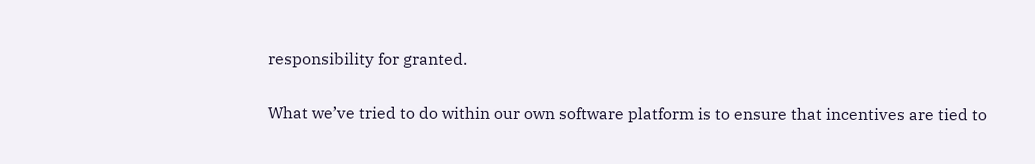responsibility for granted.

What we’ve tried to do within our own software platform is to ensure that incentives are tied to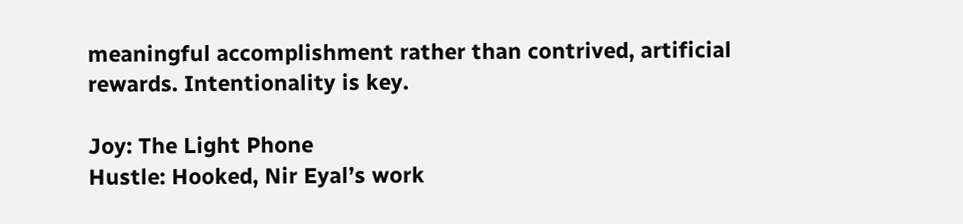meaningful accomplishment rather than contrived, artificial rewards. Intentionality is key.

Joy: The Light Phone
Hustle: Hooked, Nir Eyal’s work